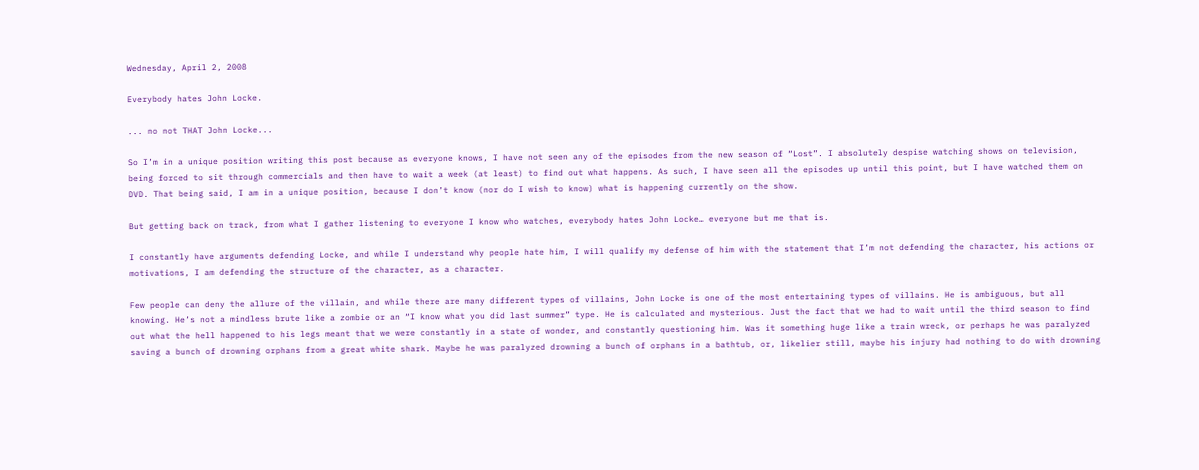Wednesday, April 2, 2008

Everybody hates John Locke.

... no not THAT John Locke...

So I’m in a unique position writing this post because as everyone knows, I have not seen any of the episodes from the new season of “Lost”. I absolutely despise watching shows on television, being forced to sit through commercials and then have to wait a week (at least) to find out what happens. As such, I have seen all the episodes up until this point, but I have watched them on DVD. That being said, I am in a unique position, because I don’t know (nor do I wish to know) what is happening currently on the show.

But getting back on track, from what I gather listening to everyone I know who watches, everybody hates John Locke… everyone but me that is.

I constantly have arguments defending Locke, and while I understand why people hate him, I will qualify my defense of him with the statement that I’m not defending the character, his actions or motivations, I am defending the structure of the character, as a character.

Few people can deny the allure of the villain, and while there are many different types of villains, John Locke is one of the most entertaining types of villains. He is ambiguous, but all knowing. He’s not a mindless brute like a zombie or an “I know what you did last summer” type. He is calculated and mysterious. Just the fact that we had to wait until the third season to find out what the hell happened to his legs meant that we were constantly in a state of wonder, and constantly questioning him. Was it something huge like a train wreck, or perhaps he was paralyzed saving a bunch of drowning orphans from a great white shark. Maybe he was paralyzed drowning a bunch of orphans in a bathtub, or, likelier still, maybe his injury had nothing to do with drowning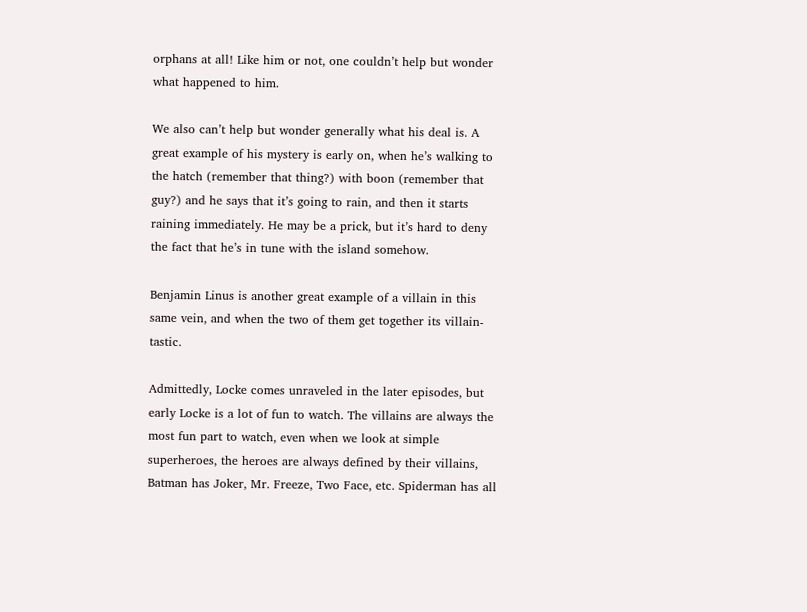orphans at all! Like him or not, one couldn’t help but wonder what happened to him.

We also can’t help but wonder generally what his deal is. A great example of his mystery is early on, when he’s walking to the hatch (remember that thing?) with boon (remember that guy?) and he says that it’s going to rain, and then it starts raining immediately. He may be a prick, but it’s hard to deny the fact that he’s in tune with the island somehow.

Benjamin Linus is another great example of a villain in this same vein, and when the two of them get together its villain-tastic.

Admittedly, Locke comes unraveled in the later episodes, but early Locke is a lot of fun to watch. The villains are always the most fun part to watch, even when we look at simple superheroes, the heroes are always defined by their villains, Batman has Joker, Mr. Freeze, Two Face, etc. Spiderman has all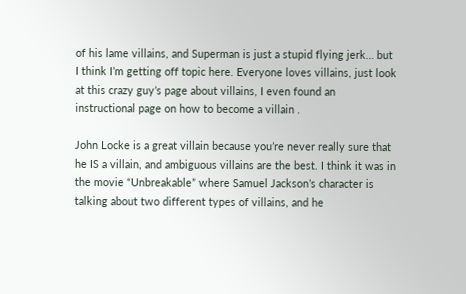of his lame villains, and Superman is just a stupid flying jerk… but I think I’m getting off topic here. Everyone loves villains, just look at this crazy guy’s page about villains, I even found an instructional page on how to become a villain .

John Locke is a great villain because you’re never really sure that he IS a villain, and ambiguous villains are the best. I think it was in the movie “Unbreakable” where Samuel Jackson’s character is talking about two different types of villains, and he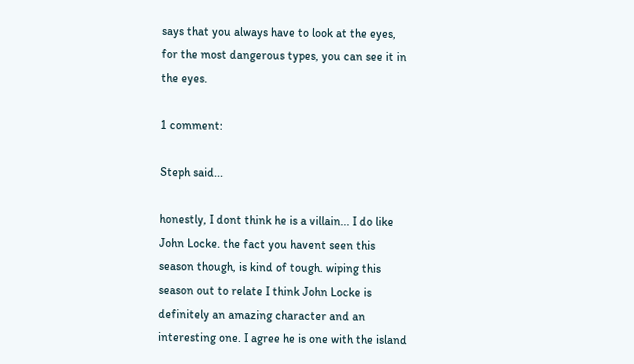says that you always have to look at the eyes, for the most dangerous types, you can see it in the eyes.

1 comment:

Steph said...

honestly, I dont think he is a villain... I do like John Locke. the fact you havent seen this season though, is kind of tough. wiping this season out to relate I think John Locke is definitely an amazing character and an interesting one. I agree he is one with the island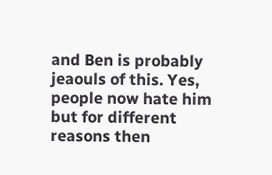and Ben is probably jeaouls of this. Yes, people now hate him but for different reasons then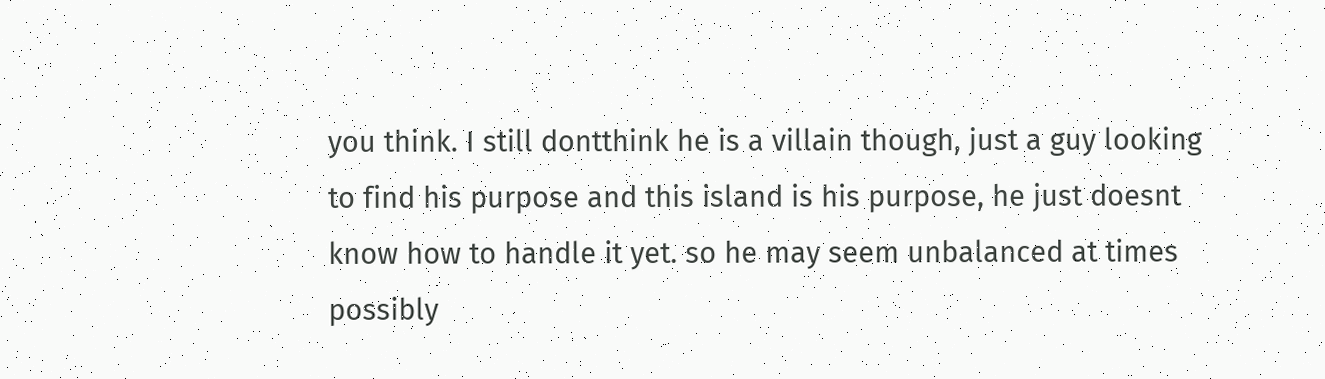you think. I still dontthink he is a villain though, just a guy looking to find his purpose and this island is his purpose, he just doesnt know how to handle it yet. so he may seem unbalanced at times possibly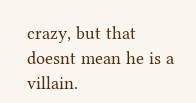crazy, but that doesnt mean he is a villain.